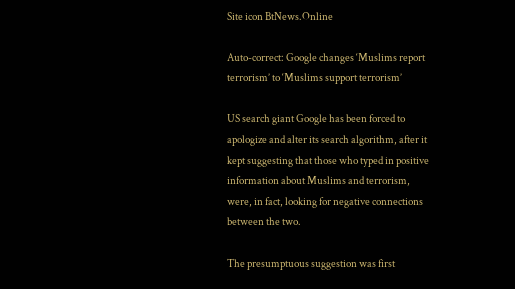Site icon BtNews.Online

Auto-correct: Google changes ‘Muslims report terrorism’ to ‘Muslims support terrorism’

US search giant Google has been forced to apologize and alter its search algorithm, after it kept suggesting that those who typed in positive information about Muslims and terrorism, were, in fact, looking for negative connections between the two.

The presumptuous suggestion was first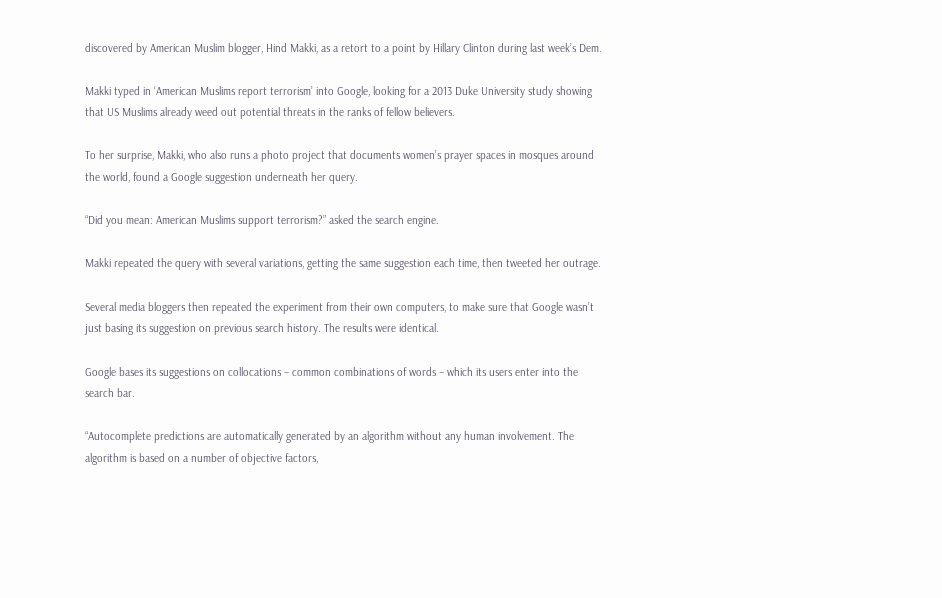discovered by American Muslim blogger, Hind Makki, as a retort to a point by Hillary Clinton during last week’s Dem.

Makki typed in ‘American Muslims report terrorism’ into Google, looking for a 2013 Duke University study showing that US Muslims already weed out potential threats in the ranks of fellow believers.

To her surprise, Makki, who also runs a photo project that documents women’s prayer spaces in mosques around the world, found a Google suggestion underneath her query.

“Did you mean: American Muslims support terrorism?” asked the search engine.

Makki repeated the query with several variations, getting the same suggestion each time, then tweeted her outrage.

Several media bloggers then repeated the experiment from their own computers, to make sure that Google wasn’t just basing its suggestion on previous search history. The results were identical.

Google bases its suggestions on collocations – common combinations of words – which its users enter into the search bar.

“Autocomplete predictions are automatically generated by an algorithm without any human involvement. The algorithm is based on a number of objective factors,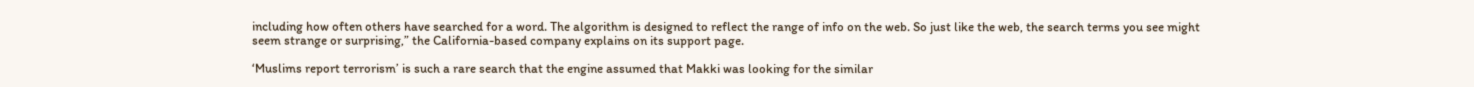including how often others have searched for a word. The algorithm is designed to reflect the range of info on the web. So just like the web, the search terms you see might seem strange or surprising,” the California-based company explains on its support page.

‘Muslims report terrorism’ is such a rare search that the engine assumed that Makki was looking for the similar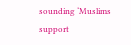sounding ‘Muslims support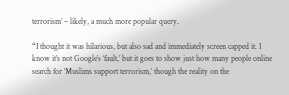terrorism’ – likely, a much more popular query.

“I thought it was hilarious, but also sad and immediately screen capped it. I know it’s not Google’s ‘fault,’ but it goes to show just how many people online search for ‘Muslims support terrorism,’ though the reality on the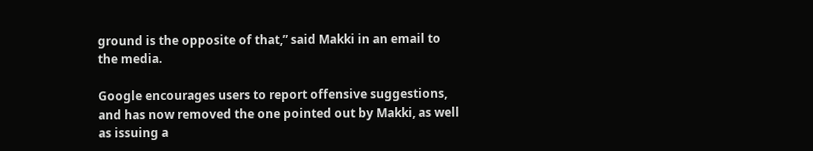ground is the opposite of that,” said Makki in an email to the media.

Google encourages users to report offensive suggestions, and has now removed the one pointed out by Makki, as well as issuing a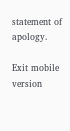statement of apology.

Exit mobile version